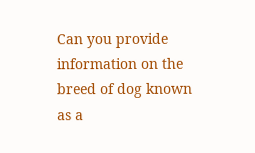Can you provide information on the breed of dog known as a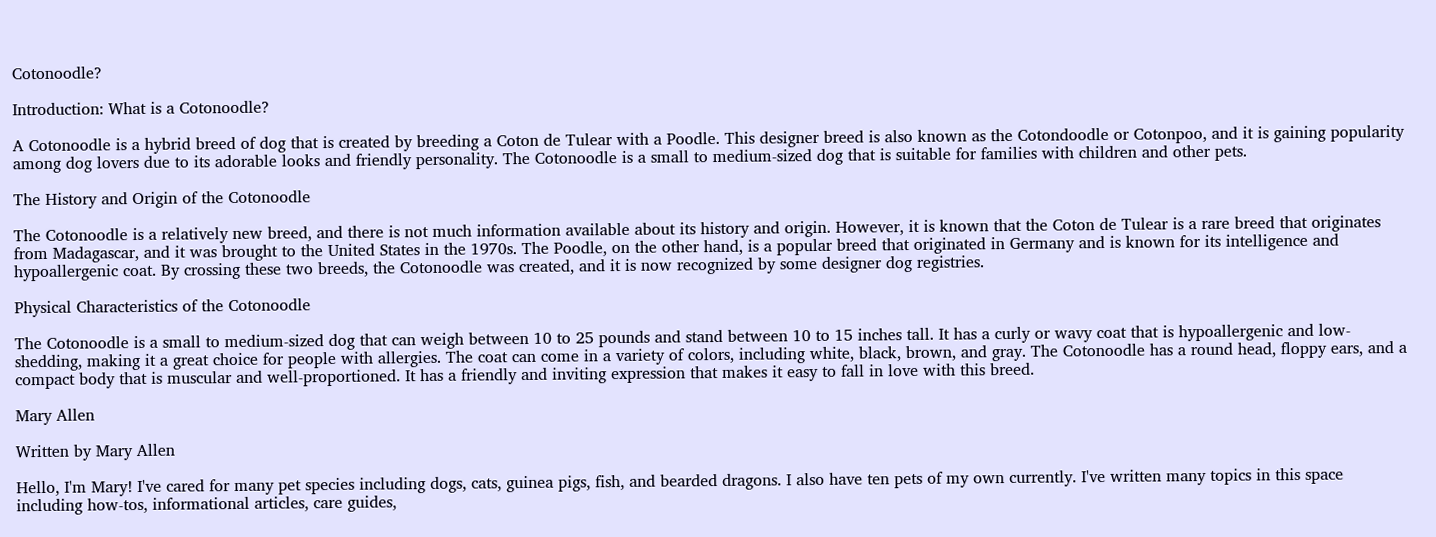Cotonoodle?

Introduction: What is a Cotonoodle?

A Cotonoodle is a hybrid breed of dog that is created by breeding a Coton de Tulear with a Poodle. This designer breed is also known as the Cotondoodle or Cotonpoo, and it is gaining popularity among dog lovers due to its adorable looks and friendly personality. The Cotonoodle is a small to medium-sized dog that is suitable for families with children and other pets.

The History and Origin of the Cotonoodle

The Cotonoodle is a relatively new breed, and there is not much information available about its history and origin. However, it is known that the Coton de Tulear is a rare breed that originates from Madagascar, and it was brought to the United States in the 1970s. The Poodle, on the other hand, is a popular breed that originated in Germany and is known for its intelligence and hypoallergenic coat. By crossing these two breeds, the Cotonoodle was created, and it is now recognized by some designer dog registries.

Physical Characteristics of the Cotonoodle

The Cotonoodle is a small to medium-sized dog that can weigh between 10 to 25 pounds and stand between 10 to 15 inches tall. It has a curly or wavy coat that is hypoallergenic and low-shedding, making it a great choice for people with allergies. The coat can come in a variety of colors, including white, black, brown, and gray. The Cotonoodle has a round head, floppy ears, and a compact body that is muscular and well-proportioned. It has a friendly and inviting expression that makes it easy to fall in love with this breed.

Mary Allen

Written by Mary Allen

Hello, I'm Mary! I've cared for many pet species including dogs, cats, guinea pigs, fish, and bearded dragons. I also have ten pets of my own currently. I've written many topics in this space including how-tos, informational articles, care guides,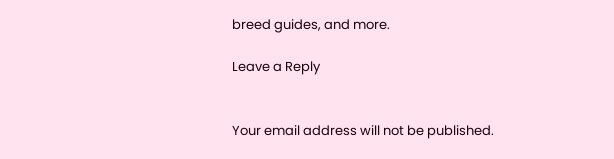breed guides, and more.

Leave a Reply


Your email address will not be published.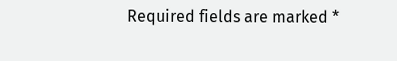Required fields are marked *